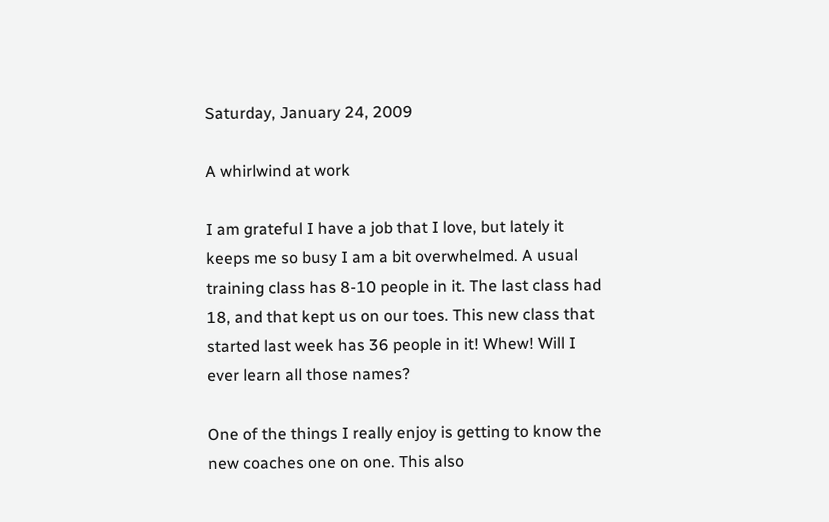Saturday, January 24, 2009

A whirlwind at work

I am grateful I have a job that I love, but lately it keeps me so busy I am a bit overwhelmed. A usual training class has 8-10 people in it. The last class had 18, and that kept us on our toes. This new class that started last week has 36 people in it! Whew! Will I ever learn all those names?

One of the things I really enjoy is getting to know the new coaches one on one. This also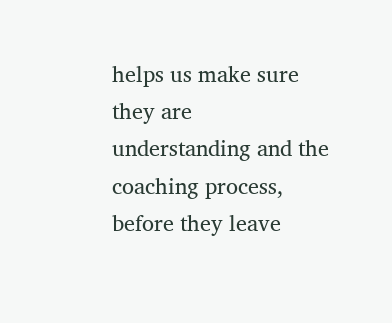helps us make sure they are understanding and the coaching process, before they leave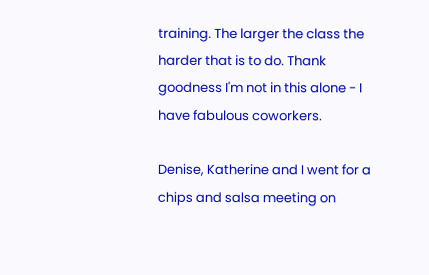training. The larger the class the harder that is to do. Thank goodness I'm not in this alone - I have fabulous coworkers.

Denise, Katherine and I went for a chips and salsa meeting on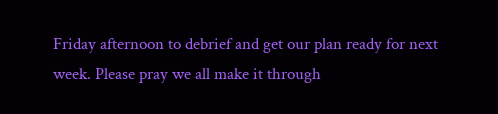Friday afternoon to debrief and get our plan ready for next week. Please pray we all make it through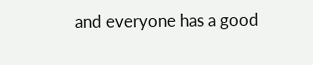and everyone has a good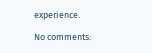experience.

No comments: